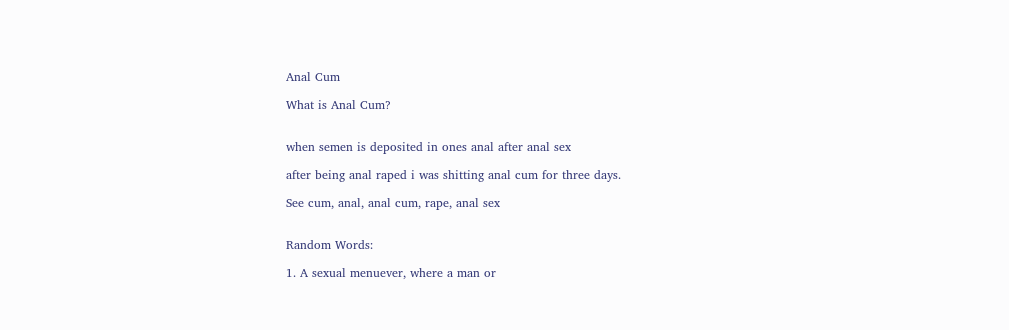Anal Cum

What is Anal Cum?


when semen is deposited in ones anal after anal sex

after being anal raped i was shitting anal cum for three days.

See cum, anal, anal cum, rape, anal sex


Random Words:

1. A sexual menuever, where a man or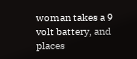woman takes a 9 volt battery, and places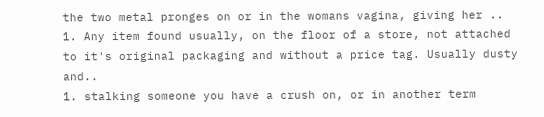the two metal pronges on or in the womans vagina, giving her ..
1. Any item found usually, on the floor of a store, not attached to it's original packaging and without a price tag. Usually dusty and..
1. stalking someone you have a crush on, or in another term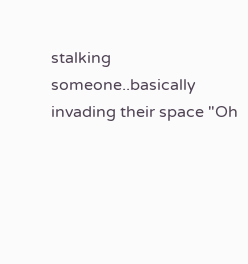stalking someone..basically invading their space "Oh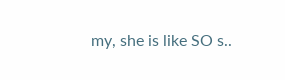my, she is like SO s..